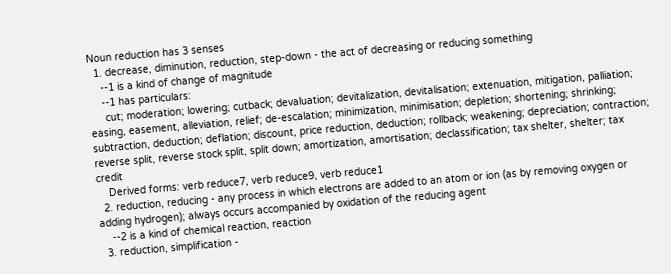Noun reduction has 3 senses
  1. decrease, diminution, reduction, step-down - the act of decreasing or reducing something
    --1 is a kind of change of magnitude
    --1 has particulars:
     cut; moderation; lowering; cutback; devaluation; devitalization, devitalisation; extenuation, mitigation, palliation; easing, easement, alleviation, relief; de-escalation; minimization, minimisation; depletion; shortening; shrinking; subtraction, deduction; deflation; discount, price reduction, deduction; rollback; weakening; depreciation; contraction; reverse split, reverse stock split, split down; amortization, amortisation; declassification; tax shelter, shelter; tax credit
    Derived forms: verb reduce7, verb reduce9, verb reduce1
  2. reduction, reducing - any process in which electrons are added to an atom or ion (as by removing oxygen or adding hydrogen); always occurs accompanied by oxidation of the reducing agent
    --2 is a kind of chemical reaction, reaction
  3. reduction, simplification -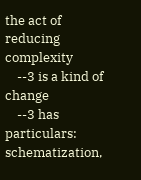the act of reducing complexity
    --3 is a kind of change
    --3 has particulars: schematization,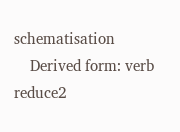schematisation
    Derived form: verb reduce2